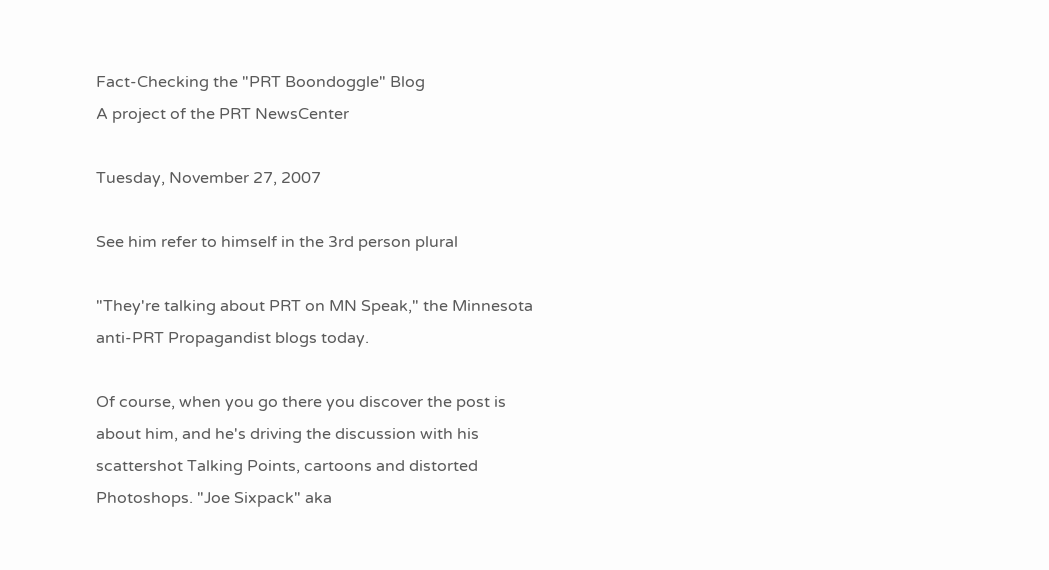Fact-Checking the "PRT Boondoggle" Blog
A project of the PRT NewsCenter

Tuesday, November 27, 2007

See him refer to himself in the 3rd person plural

"They're talking about PRT on MN Speak," the Minnesota anti-PRT Propagandist blogs today.

Of course, when you go there you discover the post is about him, and he's driving the discussion with his scattershot Talking Points, cartoons and distorted Photoshops. "Joe Sixpack" aka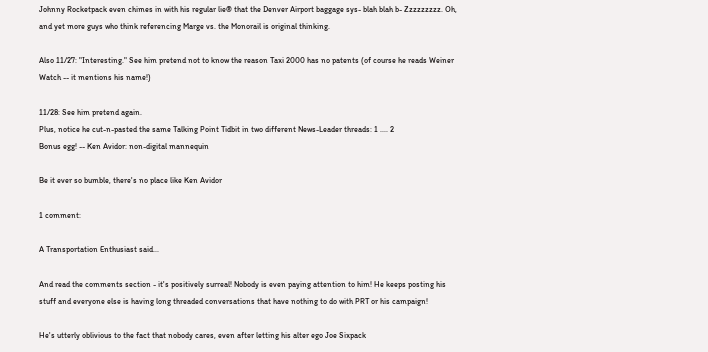Johnny Rocketpack even chimes in with his regular lie® that the Denver Airport baggage sys- blah blah b- Zzzzzzzzz. Oh, and yet more guys who think referencing Marge vs. the Monorail is original thinking.

Also 11/27: "Interesting." See him pretend not to know the reason Taxi 2000 has no patents (of course he reads Weiner Watch -- it mentions his name!)

11/28: See him pretend again.
Plus, notice he cut-n-pasted the same Talking Point Tidbit in two different News-Leader threads: 1 .... 2
Bonus egg! -- Ken Avidor: non-digital mannequin

Be it ever so bumble, there's no place like Ken Avidor

1 comment:

A Transportation Enthusiast said...

And read the comments section - it's positively surreal! Nobody is even paying attention to him! He keeps posting his stuff and everyone else is having long threaded conversations that have nothing to do with PRT or his campaign!

He's utterly oblivious to the fact that nobody cares, even after letting his alter ego Joe Sixpack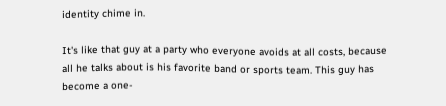identity chime in.

It's like that guy at a party who everyone avoids at all costs, because all he talks about is his favorite band or sports team. This guy has become a one-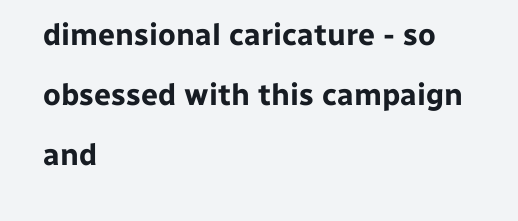dimensional caricature - so obsessed with this campaign and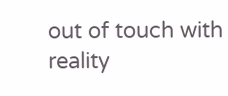out of touch with reality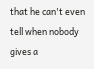that he can't even tell when nobody gives a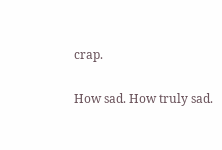crap.

How sad. How truly sad.